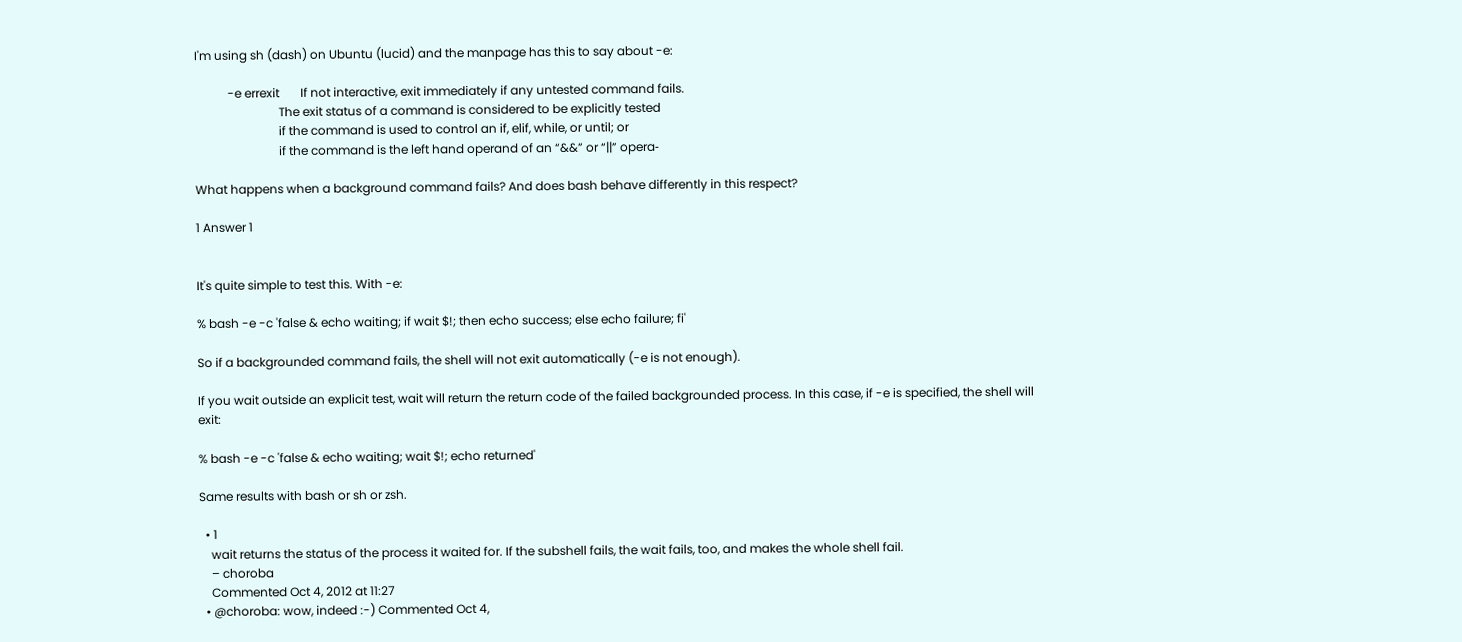I'm using sh (dash) on Ubuntu (lucid) and the manpage has this to say about -e:

           -e errexit       If not interactive, exit immediately if any untested command fails.
                            The exit status of a command is considered to be explicitly tested
                            if the command is used to control an if, elif, while, or until; or
                            if the command is the left hand operand of an “&&” or “||” opera‐

What happens when a background command fails? And does bash behave differently in this respect?

1 Answer 1


It's quite simple to test this. With -e:

% bash -e -c 'false & echo waiting; if wait $!; then echo success; else echo failure; fi'

So if a backgrounded command fails, the shell will not exit automatically (-e is not enough).

If you wait outside an explicit test, wait will return the return code of the failed backgrounded process. In this case, if -e is specified, the shell will exit:

% bash -e -c 'false & echo waiting; wait $!; echo returned'

Same results with bash or sh or zsh.

  • 1
    wait returns the status of the process it waited for. If the subshell fails, the wait fails, too, and makes the whole shell fail.
    – choroba
    Commented Oct 4, 2012 at 11:27
  • @choroba: wow, indeed :-) Commented Oct 4,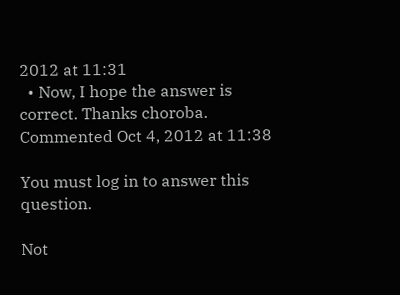2012 at 11:31
  • Now, I hope the answer is correct. Thanks choroba. Commented Oct 4, 2012 at 11:38

You must log in to answer this question.

Not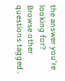the answer you're looking for? Browse other questions tagged .